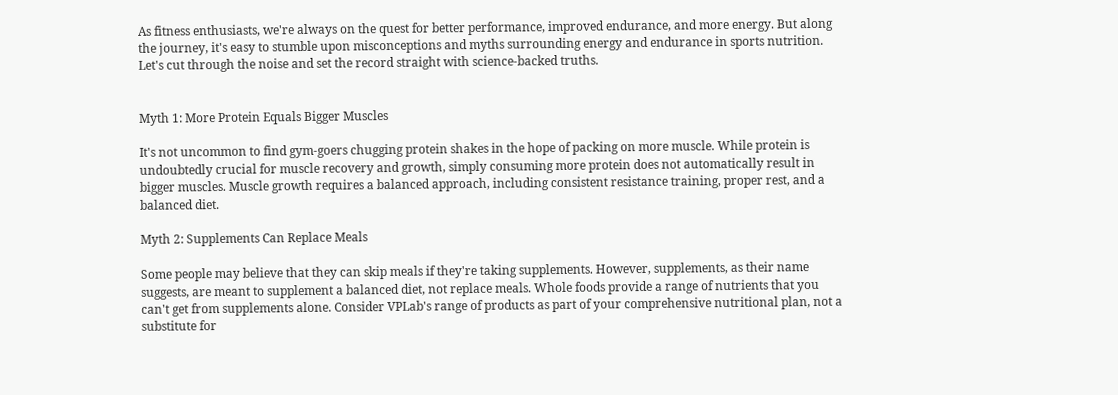As fitness enthusiasts, we're always on the quest for better performance, improved endurance, and more energy. But along the journey, it's easy to stumble upon misconceptions and myths surrounding energy and endurance in sports nutrition. Let's cut through the noise and set the record straight with science-backed truths.


Myth 1: More Protein Equals Bigger Muscles

It's not uncommon to find gym-goers chugging protein shakes in the hope of packing on more muscle. While protein is undoubtedly crucial for muscle recovery and growth, simply consuming more protein does not automatically result in bigger muscles. Muscle growth requires a balanced approach, including consistent resistance training, proper rest, and a balanced diet.

Myth 2: Supplements Can Replace Meals

Some people may believe that they can skip meals if they're taking supplements. However, supplements, as their name suggests, are meant to supplement a balanced diet, not replace meals. Whole foods provide a range of nutrients that you can't get from supplements alone. Consider VPLab's range of products as part of your comprehensive nutritional plan, not a substitute for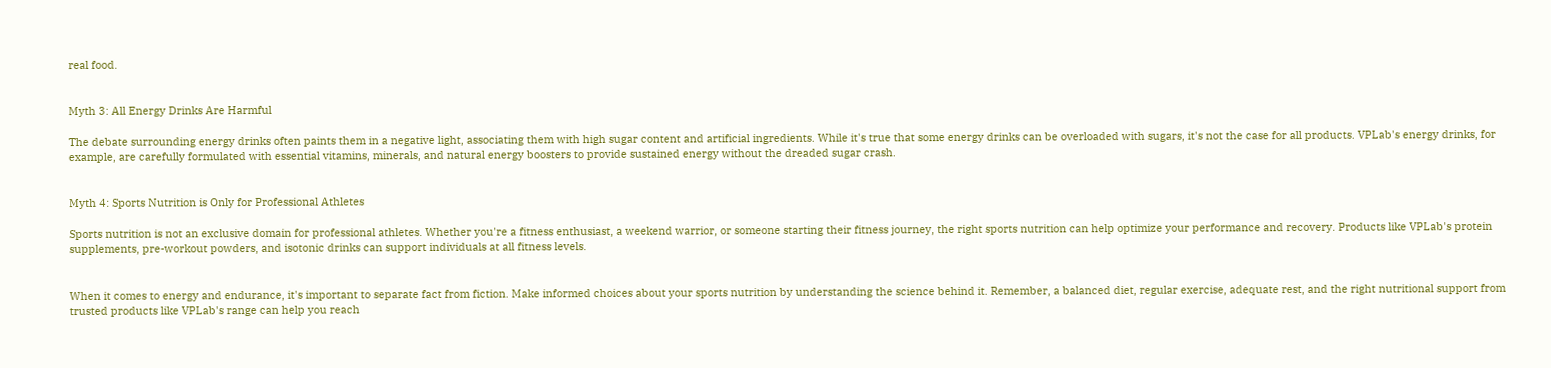real food.


Myth 3: All Energy Drinks Are Harmful

The debate surrounding energy drinks often paints them in a negative light, associating them with high sugar content and artificial ingredients. While it's true that some energy drinks can be overloaded with sugars, it's not the case for all products. VPLab's energy drinks, for example, are carefully formulated with essential vitamins, minerals, and natural energy boosters to provide sustained energy without the dreaded sugar crash.


Myth 4: Sports Nutrition is Only for Professional Athletes

Sports nutrition is not an exclusive domain for professional athletes. Whether you're a fitness enthusiast, a weekend warrior, or someone starting their fitness journey, the right sports nutrition can help optimize your performance and recovery. Products like VPLab's protein supplements, pre-workout powders, and isotonic drinks can support individuals at all fitness levels.


When it comes to energy and endurance, it's important to separate fact from fiction. Make informed choices about your sports nutrition by understanding the science behind it. Remember, a balanced diet, regular exercise, adequate rest, and the right nutritional support from trusted products like VPLab's range can help you reach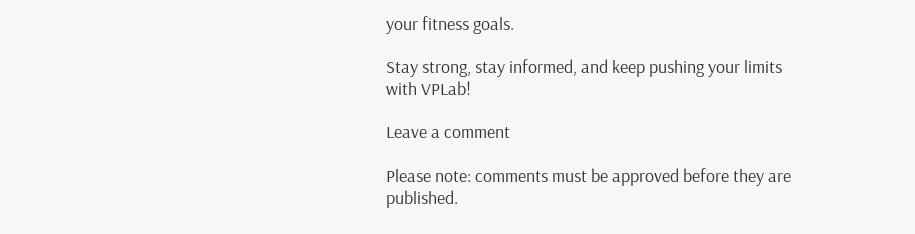your fitness goals.

Stay strong, stay informed, and keep pushing your limits with VPLab!

Leave a comment

Please note: comments must be approved before they are published.